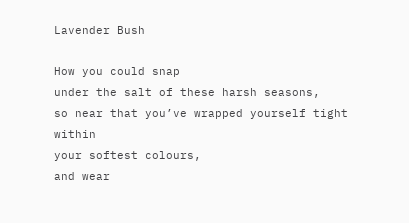Lavender Bush

How you could snap
under the salt of these harsh seasons,
so near that you’ve wrapped yourself tight within
your softest colours,
and wear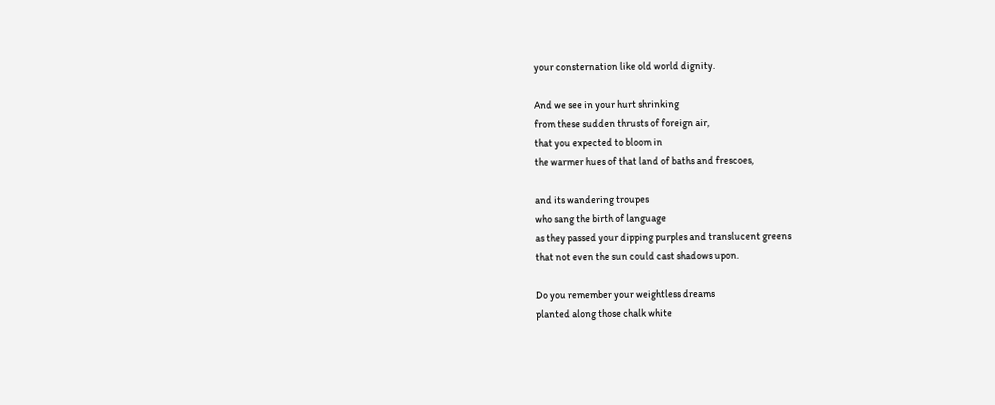your consternation like old world dignity.

And we see in your hurt shrinking
from these sudden thrusts of foreign air,
that you expected to bloom in
the warmer hues of that land of baths and frescoes,

and its wandering troupes
who sang the birth of language
as they passed your dipping purples and translucent greens
that not even the sun could cast shadows upon.

Do you remember your weightless dreams
planted along those chalk white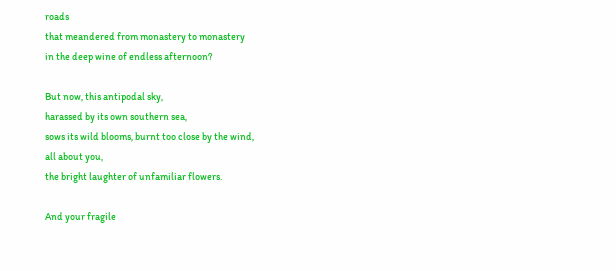roads
that meandered from monastery to monastery
in the deep wine of endless afternoon?

But now, this antipodal sky,
harassed by its own southern sea,
sows its wild blooms, burnt too close by the wind,
all about you,
the bright laughter of unfamiliar flowers.

And your fragile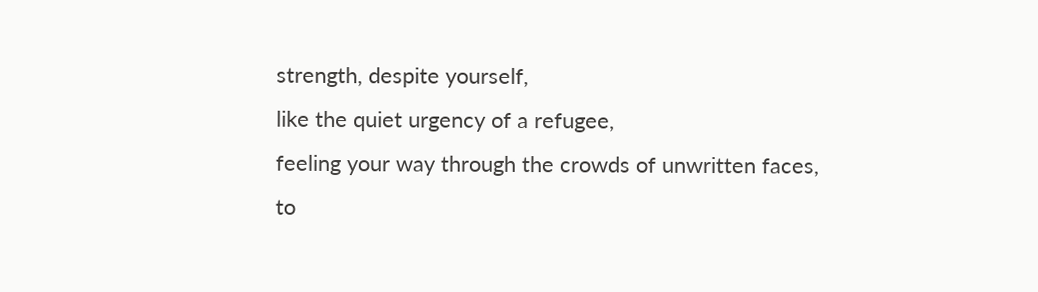strength, despite yourself,
like the quiet urgency of a refugee,
feeling your way through the crowds of unwritten faces,
to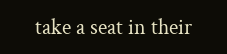take a seat in their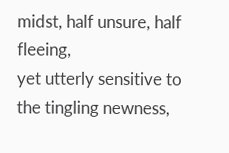midst, half unsure, half fleeing,
yet utterly sensitive to the tingling newness,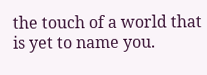the touch of a world that is yet to name you.